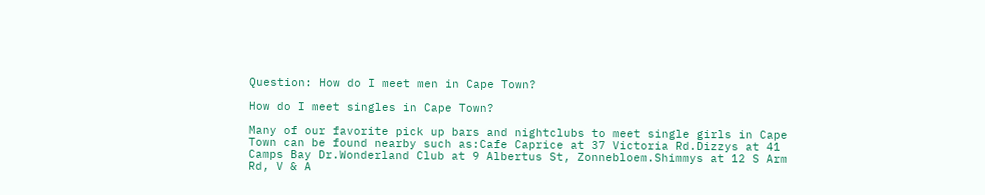Question: How do I meet men in Cape Town?

How do I meet singles in Cape Town?

Many of our favorite pick up bars and nightclubs to meet single girls in Cape Town can be found nearby such as:Cafe Caprice at 37 Victoria Rd.Dizzys at 41 Camps Bay Dr.Wonderland Club at 9 Albertus St, Zonnebloem.Shimmys at 12 S Arm Rd, V & A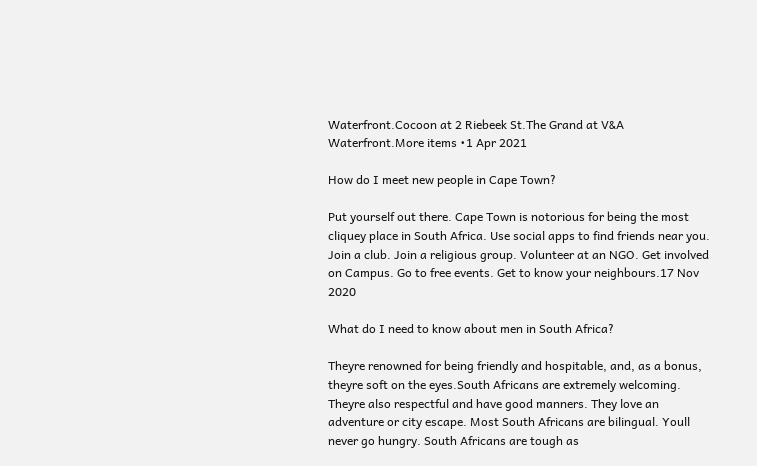Waterfront.Cocoon at 2 Riebeek St.The Grand at V&A Waterfront.More items •1 Apr 2021

How do I meet new people in Cape Town?

Put yourself out there. Cape Town is notorious for being the most cliquey place in South Africa. Use social apps to find friends near you. Join a club. Join a religious group. Volunteer at an NGO. Get involved on Campus. Go to free events. Get to know your neighbours.17 Nov 2020

What do I need to know about men in South Africa?

Theyre renowned for being friendly and hospitable, and, as a bonus, theyre soft on the eyes.South Africans are extremely welcoming. Theyre also respectful and have good manners. They love an adventure or city escape. Most South Africans are bilingual. Youll never go hungry. South Africans are tough as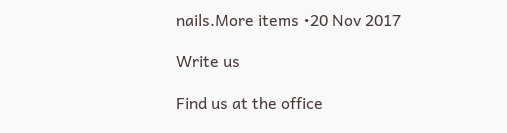nails.More items •20 Nov 2017

Write us

Find us at the office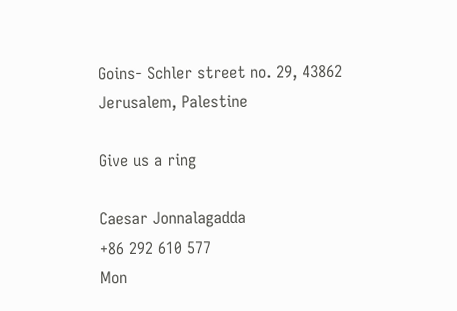Goins- Schler street no. 29, 43862 Jerusalem, Palestine

Give us a ring

Caesar Jonnalagadda
+86 292 610 577
Mon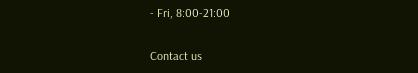- Fri, 8:00-21:00

Contact us